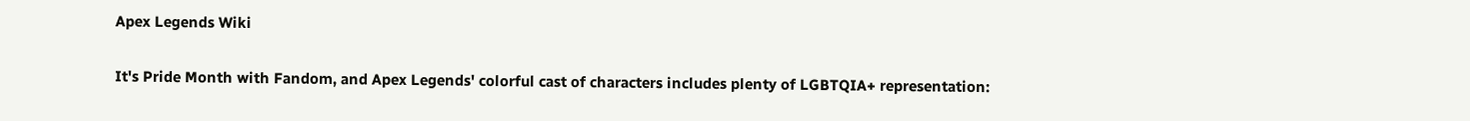Apex Legends Wiki

It's Pride Month with Fandom, and Apex Legends' colorful cast of characters includes plenty of LGBTQIA+ representation: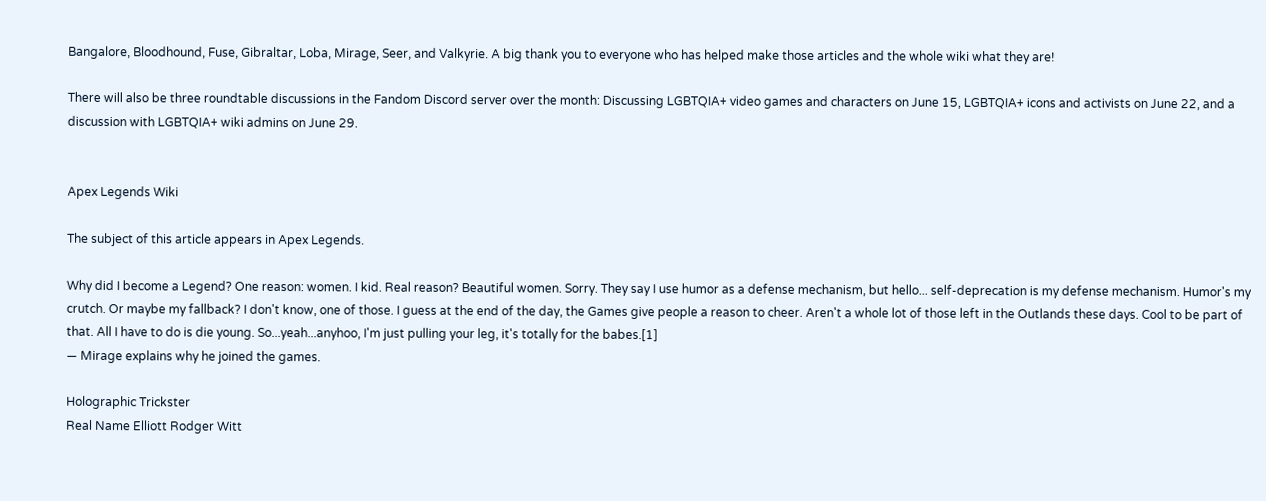Bangalore, Bloodhound, Fuse, Gibraltar, Loba, Mirage, Seer, and Valkyrie. A big thank you to everyone who has helped make those articles and the whole wiki what they are!

There will also be three roundtable discussions in the Fandom Discord server over the month: Discussing LGBTQIA+ video games and characters on June 15, LGBTQIA+ icons and activists on June 22, and a discussion with LGBTQIA+ wiki admins on June 29.


Apex Legends Wiki

The subject of this article appears in Apex Legends.

Why did I become a Legend? One reason: women. I kid. Real reason? Beautiful women. Sorry. They say I use humor as a defense mechanism, but hello... self-deprecation is my defense mechanism. Humor's my crutch. Or maybe my fallback? I don't know, one of those. I guess at the end of the day, the Games give people a reason to cheer. Aren't a whole lot of those left in the Outlands these days. Cool to be part of that. All I have to do is die young. So...yeah...anyhoo, I'm just pulling your leg, it's totally for the babes.[1]
— Mirage explains why he joined the games.

Holographic Trickster
Real Name Elliott Rodger Witt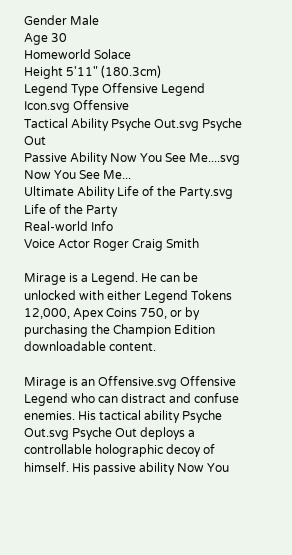Gender Male
Age 30
Homeworld Solace
Height 5'11" (180.3cm)
Legend Type Offensive Legend Icon.svg Offensive
Tactical Ability Psyche Out.svg Psyche Out
Passive Ability Now You See Me....svg Now You See Me...
Ultimate Ability Life of the Party.svg Life of the Party
Real-world Info
Voice Actor Roger Craig Smith

Mirage is a Legend. He can be unlocked with either Legend Tokens 12,000, Apex Coins 750, or by purchasing the Champion Edition downloadable content.

Mirage is an Offensive.svg Offensive Legend who can distract and confuse enemies. His tactical ability Psyche Out.svg Psyche Out deploys a controllable holographic decoy of himself. His passive ability Now You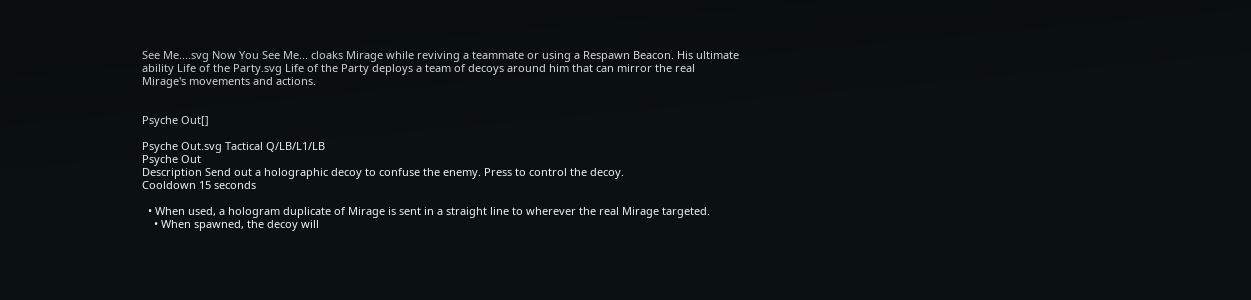See Me....svg Now You See Me... cloaks Mirage while reviving a teammate or using a Respawn Beacon. His ultimate ability Life of the Party.svg Life of the Party deploys a team of decoys around him that can mirror the real Mirage's movements and actions.


Psyche Out[]

Psyche Out.svg Tactical Q/LB/L1/LB
Psyche Out
Description Send out a holographic decoy to confuse the enemy. Press to control the decoy.
Cooldown 15 seconds

  • When used, a hologram duplicate of Mirage is sent in a straight line to wherever the real Mirage targeted.
    • When spawned, the decoy will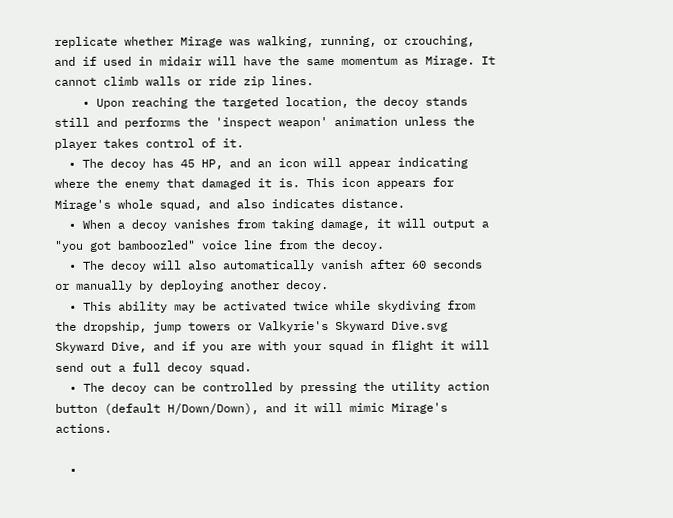replicate whether Mirage was walking, running, or crouching, and if used in midair will have the same momentum as Mirage. It cannot climb walls or ride zip lines.
    • Upon reaching the targeted location, the decoy stands still and performs the 'inspect weapon' animation unless the player takes control of it.
  • The decoy has 45 HP, and an icon will appear indicating where the enemy that damaged it is. This icon appears for Mirage's whole squad, and also indicates distance.
  • When a decoy vanishes from taking damage, it will output a "you got bamboozled" voice line from the decoy.
  • The decoy will also automatically vanish after 60 seconds or manually by deploying another decoy.
  • This ability may be activated twice while skydiving from the dropship, jump towers or Valkyrie's Skyward Dive.svg Skyward Dive, and if you are with your squad in flight it will send out a full decoy squad.
  • The decoy can be controlled by pressing the utility action button (default H/Down/Down), and it will mimic Mirage's actions.

  •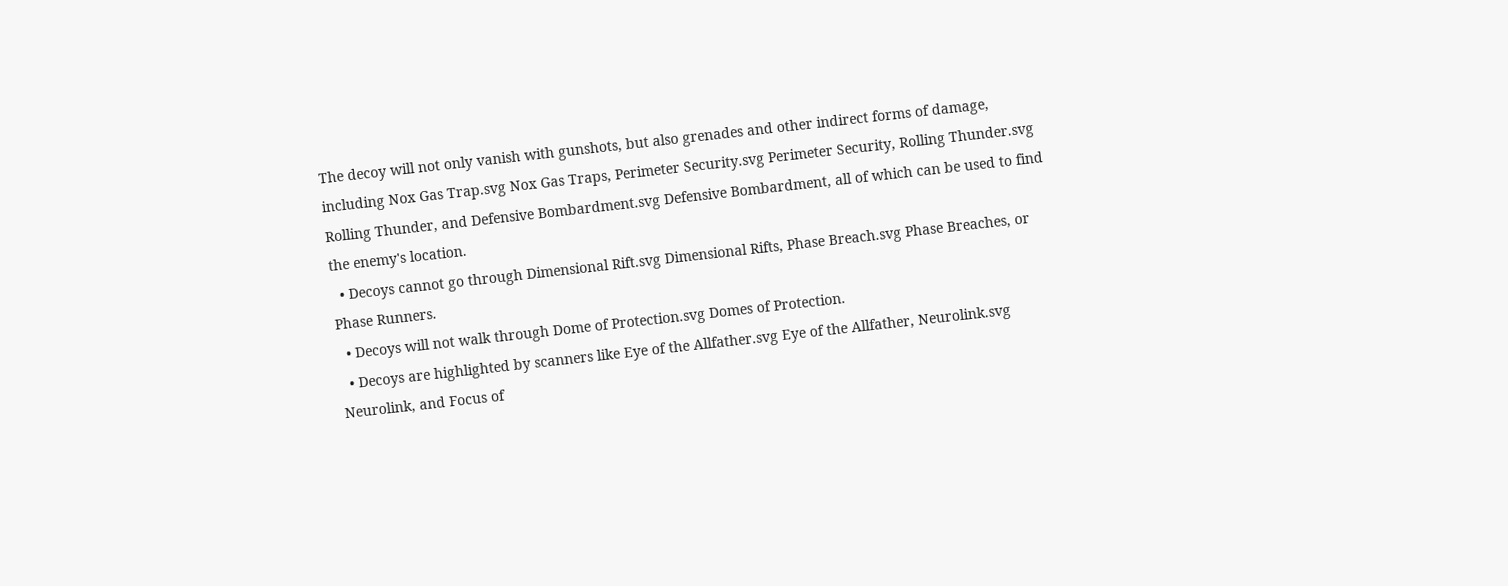The decoy will not only vanish with gunshots, but also grenades and other indirect forms of damage, including Nox Gas Trap.svg Nox Gas Traps, Perimeter Security.svg Perimeter Security, Rolling Thunder.svg Rolling Thunder, and Defensive Bombardment.svg Defensive Bombardment, all of which can be used to find the enemy's location.
  • Decoys cannot go through Dimensional Rift.svg Dimensional Rifts, Phase Breach.svg Phase Breaches, or Phase Runners.
  • Decoys will not walk through Dome of Protection.svg Domes of Protection.
  • Decoys are highlighted by scanners like Eye of the Allfather.svg Eye of the Allfather, Neurolink.svg Neurolink, and Focus of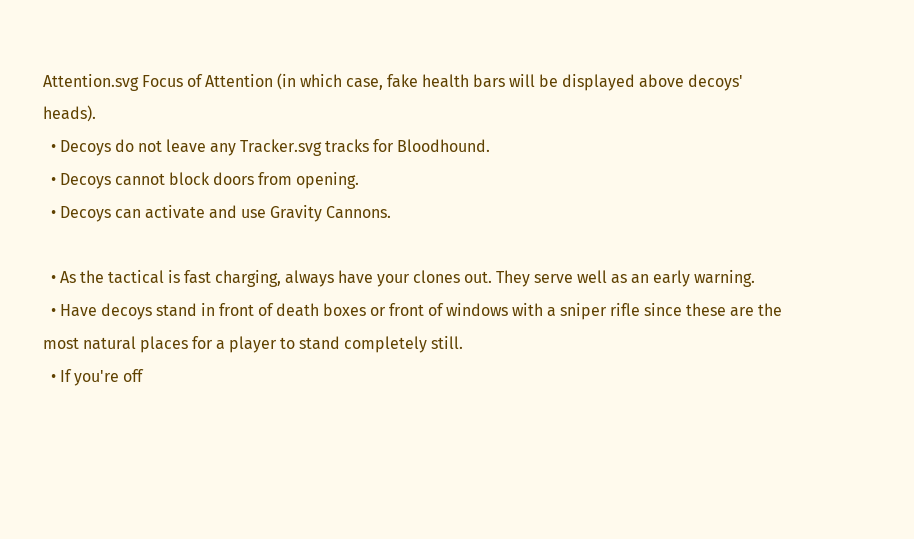Attention.svg Focus of Attention (in which case, fake health bars will be displayed above decoys' heads).
  • Decoys do not leave any Tracker.svg tracks for Bloodhound.
  • Decoys cannot block doors from opening.
  • Decoys can activate and use Gravity Cannons.

  • As the tactical is fast charging, always have your clones out. They serve well as an early warning.
  • Have decoys stand in front of death boxes or front of windows with a sniper rifle since these are the most natural places for a player to stand completely still.
  • If you're off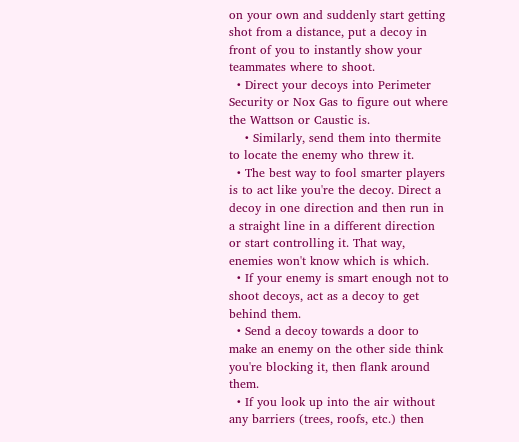on your own and suddenly start getting shot from a distance, put a decoy in front of you to instantly show your teammates where to shoot.
  • Direct your decoys into Perimeter Security or Nox Gas to figure out where the Wattson or Caustic is.
    • Similarly, send them into thermite to locate the enemy who threw it.
  • The best way to fool smarter players is to act like you're the decoy. Direct a decoy in one direction and then run in a straight line in a different direction or start controlling it. That way, enemies won't know which is which.
  • If your enemy is smart enough not to shoot decoys, act as a decoy to get behind them.
  • Send a decoy towards a door to make an enemy on the other side think you're blocking it, then flank around them.
  • If you look up into the air without any barriers (trees, roofs, etc.) then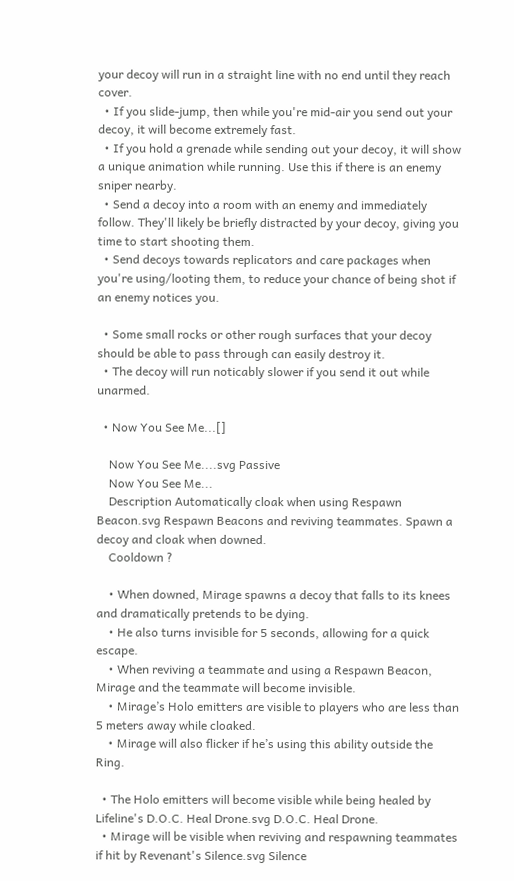your decoy will run in a straight line with no end until they reach cover.
  • If you slide-jump, then while you're mid-air you send out your decoy, it will become extremely fast.
  • If you hold a grenade while sending out your decoy, it will show a unique animation while running. Use this if there is an enemy sniper nearby.
  • Send a decoy into a room with an enemy and immediately follow. They'll likely be briefly distracted by your decoy, giving you time to start shooting them.
  • Send decoys towards replicators and care packages when you're using/looting them, to reduce your chance of being shot if an enemy notices you.

  • Some small rocks or other rough surfaces that your decoy should be able to pass through can easily destroy it.
  • The decoy will run noticably slower if you send it out while unarmed.

  • Now You See Me...[]

    Now You See Me....svg Passive
    Now You See Me...
    Description Automatically cloak when using Respawn Beacon.svg Respawn Beacons and reviving teammates. Spawn a decoy and cloak when downed.
    Cooldown ?

    • When downed, Mirage spawns a decoy that falls to its knees and dramatically pretends to be dying.
    • He also turns invisible for 5 seconds, allowing for a quick escape.
    • When reviving a teammate and using a Respawn Beacon, Mirage and the teammate will become invisible.
    • Mirage’s Holo emitters are visible to players who are less than 5 meters away while cloaked.
    • Mirage will also flicker if he’s using this ability outside the Ring.

  • The Holo emitters will become visible while being healed by Lifeline's D.O.C. Heal Drone.svg D.O.C. Heal Drone.
  • Mirage will be visible when reviving and respawning teammates if hit by Revenant's Silence.svg Silence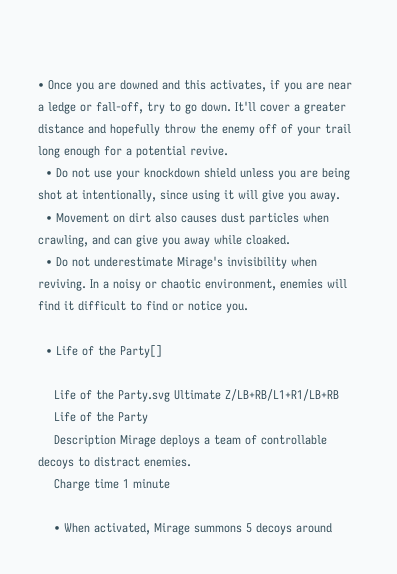• Once you are downed and this activates, if you are near a ledge or fall-off, try to go down. It'll cover a greater distance and hopefully throw the enemy off of your trail long enough for a potential revive.
  • Do not use your knockdown shield unless you are being shot at intentionally, since using it will give you away.
  • Movement on dirt also causes dust particles when crawling, and can give you away while cloaked.
  • Do not underestimate Mirage's invisibility when reviving. In a noisy or chaotic environment, enemies will find it difficult to find or notice you.

  • Life of the Party[]

    Life of the Party.svg Ultimate Z/LB+RB/L1+R1/LB+RB
    Life of the Party
    Description Mirage deploys a team of controllable decoys to distract enemies.
    Charge time 1 minute

    • When activated, Mirage summons 5 decoys around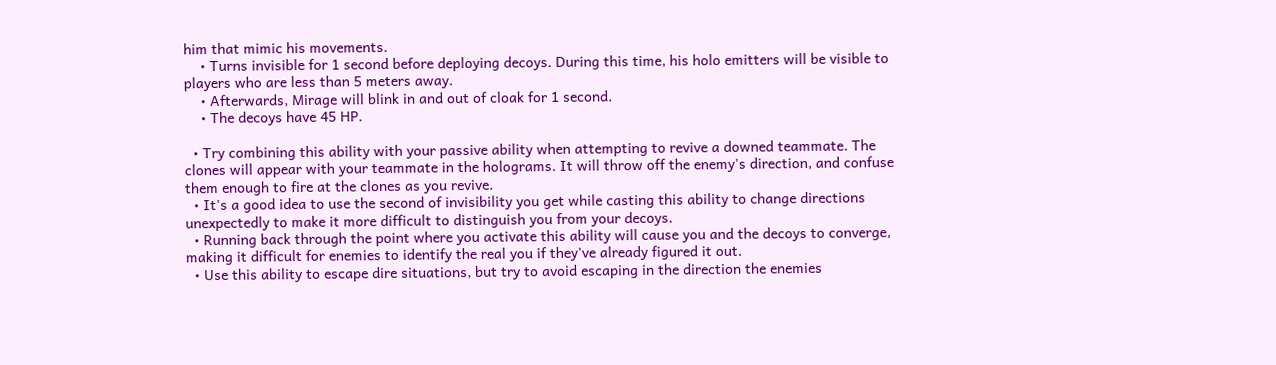him that mimic his movements.
    • Turns invisible for 1 second before deploying decoys. During this time, his holo emitters will be visible to players who are less than 5 meters away.
    • Afterwards, Mirage will blink in and out of cloak for 1 second.
    • The decoys have 45 HP.

  • Try combining this ability with your passive ability when attempting to revive a downed teammate. The clones will appear with your teammate in the holograms. It will throw off the enemy's direction, and confuse them enough to fire at the clones as you revive.
  • It's a good idea to use the second of invisibility you get while casting this ability to change directions unexpectedly to make it more difficult to distinguish you from your decoys.
  • Running back through the point where you activate this ability will cause you and the decoys to converge, making it difficult for enemies to identify the real you if they've already figured it out.
  • Use this ability to escape dire situations, but try to avoid escaping in the direction the enemies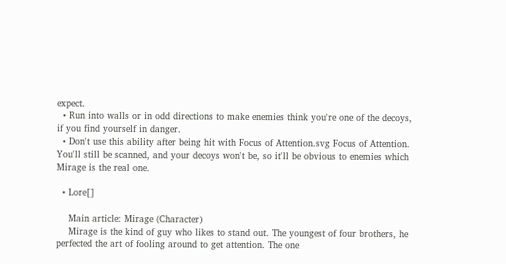expect.
  • Run into walls or in odd directions to make enemies think you're one of the decoys, if you find yourself in danger.
  • Don't use this ability after being hit with Focus of Attention.svg Focus of Attention. You'll still be scanned, and your decoys won't be, so it'll be obvious to enemies which Mirage is the real one.

  • Lore[]

    Main article: Mirage (Character)
    Mirage is the kind of guy who likes to stand out. The youngest of four brothers, he perfected the art of fooling around to get attention. The one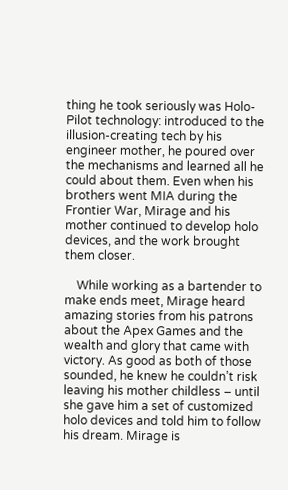thing he took seriously was Holo-Pilot technology: introduced to the illusion-creating tech by his engineer mother, he poured over the mechanisms and learned all he could about them. Even when his brothers went MIA during the Frontier War, Mirage and his mother continued to develop holo devices, and the work brought them closer.

    While working as a bartender to make ends meet, Mirage heard amazing stories from his patrons about the Apex Games and the wealth and glory that came with victory. As good as both of those sounded, he knew he couldn’t risk leaving his mother childless – until she gave him a set of customized holo devices and told him to follow his dream. Mirage is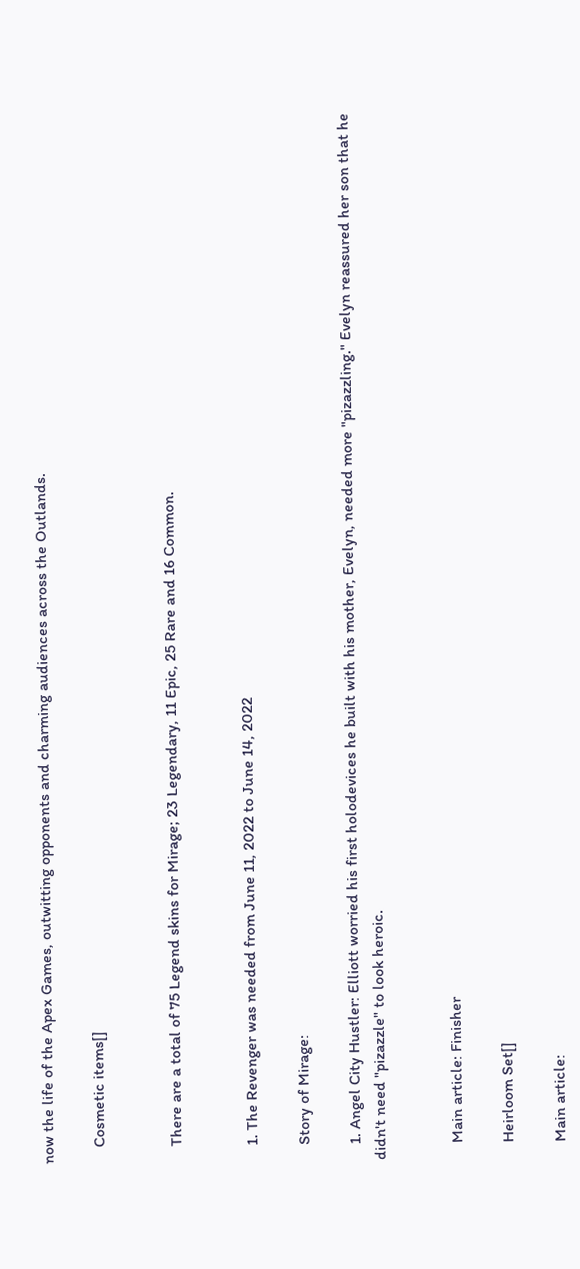now the life of the Apex Games, outwitting opponents and charming audiences across the Outlands.

    Cosmetic items[]


    There are a total of 75 Legend skins for Mirage; 23 Legendary, 11 Epic, 25 Rare and 16 Common.


    1. The Revenger was needed from June 11, 2022 to June 14, 2022

    Story of Mirage:

    1. Angel City Hustler: Elliott worried his first holodevices he built with his mother, Evelyn, needed more "pizazzling." Evelyn reassured her son that he didn't need "pizazzle" to look heroic.


    Main article: Finisher

    Heirloom Set[]

    Main article: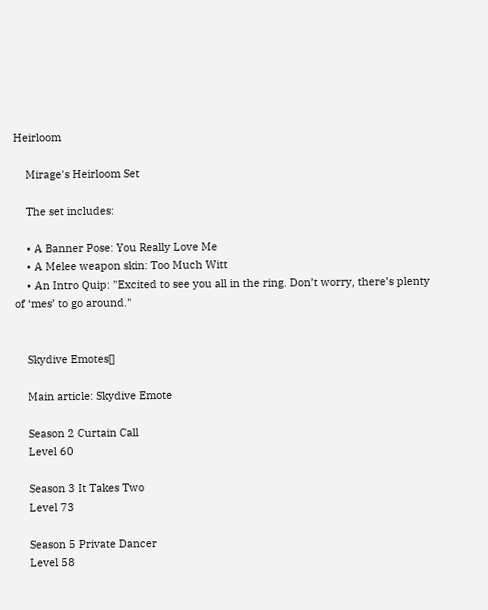Heirloom

    Mirage's Heirloom Set

    The set includes:

    • A Banner Pose: You Really Love Me
    • A Melee weapon skin: Too Much Witt
    • An Intro Quip: "Excited to see you all in the ring. Don’t worry, there’s plenty of ‘mes’ to go around."


    Skydive Emotes[]

    Main article: Skydive Emote

    Season 2 Curtain Call
    Level 60

    Season 3 It Takes Two
    Level 73

    Season 5 Private Dancer
    Level 58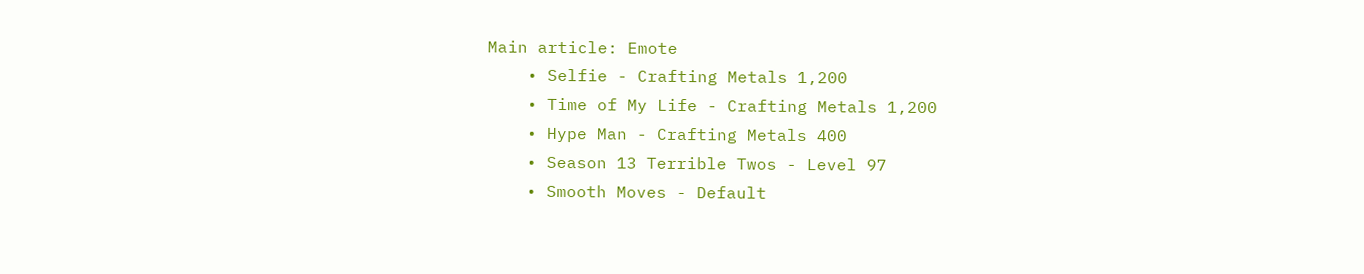Main article: Emote
    • Selfie - Crafting Metals 1,200
    • Time of My Life - Crafting Metals 1,200
    • Hype Man - Crafting Metals 400
    • Season 13 Terrible Twos - Level 97
    • Smooth Moves - Default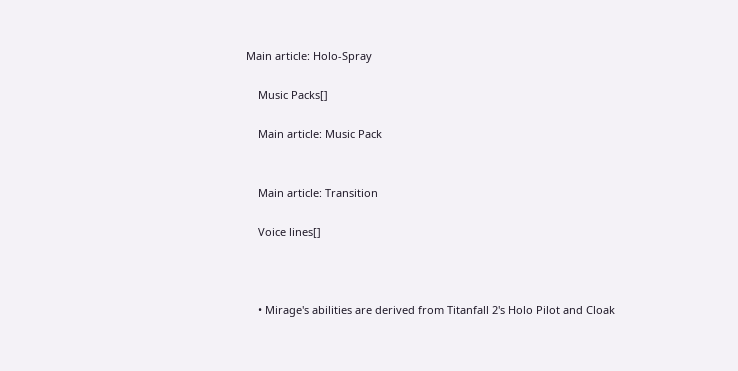Main article: Holo-Spray

    Music Packs[]

    Main article: Music Pack


    Main article: Transition

    Voice lines[]



    • Mirage's abilities are derived from Titanfall 2's Holo Pilot and Cloak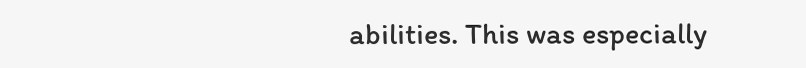abilities. This was especially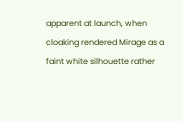apparent at launch, when cloaking rendered Mirage as a faint white silhouette rather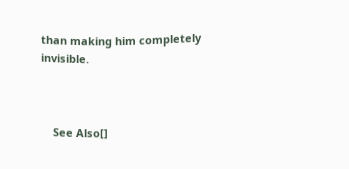than making him completely invisible.



    See Also[]